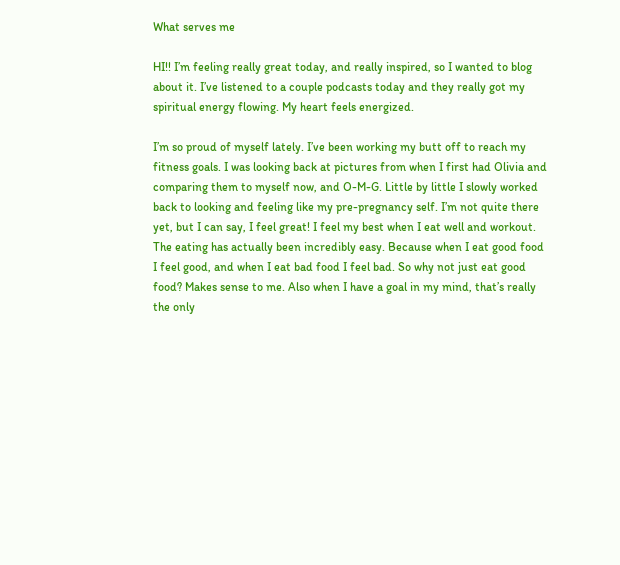What serves me

HI!! I’m feeling really great today, and really inspired, so I wanted to blog about it. I’ve listened to a couple podcasts today and they really got my spiritual energy flowing. My heart feels energized.

I’m so proud of myself lately. I’ve been working my butt off to reach my fitness goals. I was looking back at pictures from when I first had Olivia and comparing them to myself now, and O-M-G. Little by little I slowly worked back to looking and feeling like my pre-pregnancy self. I’m not quite there yet, but I can say, I feel great! I feel my best when I eat well and workout. The eating has actually been incredibly easy. Because when I eat good food I feel good, and when I eat bad food I feel bad. So why not just eat good food? Makes sense to me. Also when I have a goal in my mind, that’s really the only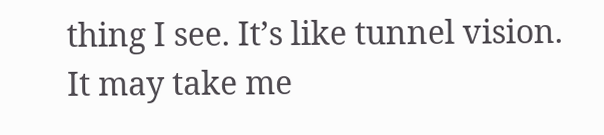thing I see. It’s like tunnel vision. It may take me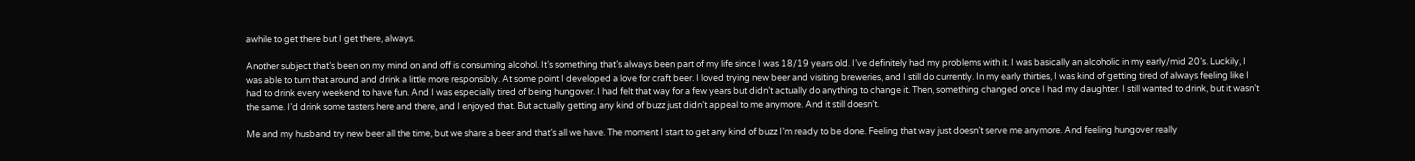awhile to get there but I get there, always.

Another subject that’s been on my mind on and off is consuming alcohol. It’s something that’s always been part of my life since I was 18/19 years old. I’ve definitely had my problems with it. I was basically an alcoholic in my early/mid 20’s. Luckily, I was able to turn that around and drink a little more responsibly. At some point I developed a love for craft beer. I loved trying new beer and visiting breweries, and I still do currently. In my early thirties, I was kind of getting tired of always feeling like I had to drink every weekend to have fun. And I was especially tired of being hungover. I had felt that way for a few years but didn’t actually do anything to change it. Then, something changed once I had my daughter. I still wanted to drink, but it wasn’t the same. I’d drink some tasters here and there, and I enjoyed that. But actually getting any kind of buzz just didn’t appeal to me anymore. And it still doesn’t.

Me and my husband try new beer all the time, but we share a beer and that’s all we have. The moment I start to get any kind of buzz I’m ready to be done. Feeling that way just doesn’t serve me anymore. And feeling hungover really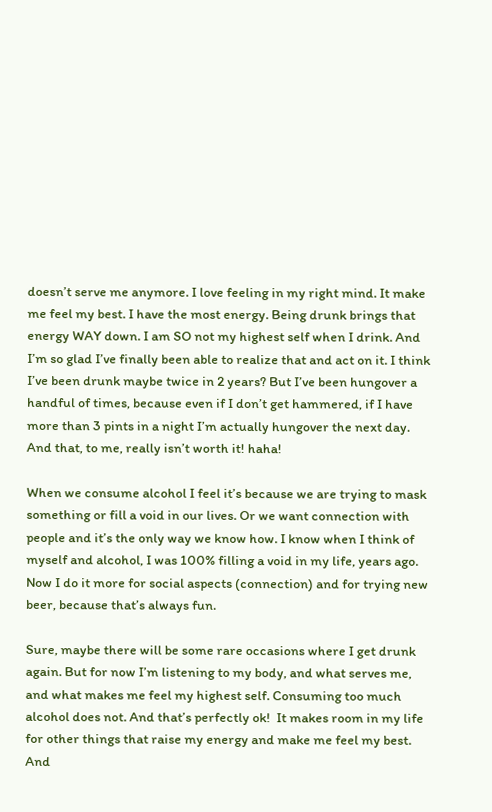doesn’t serve me anymore. I love feeling in my right mind. It make me feel my best. I have the most energy. Being drunk brings that energy WAY down. I am SO not my highest self when I drink. And I’m so glad I’ve finally been able to realize that and act on it. I think I’ve been drunk maybe twice in 2 years? But I’ve been hungover a handful of times, because even if I don’t get hammered, if I have more than 3 pints in a night I’m actually hungover the next day. And that, to me, really isn’t worth it! haha!

When we consume alcohol I feel it’s because we are trying to mask something or fill a void in our lives. Or we want connection with people and it’s the only way we know how. I know when I think of myself and alcohol, I was 100% filling a void in my life, years ago. Now I do it more for social aspects (connection) and for trying new beer, because that’s always fun.

Sure, maybe there will be some rare occasions where I get drunk again. But for now I’m listening to my body, and what serves me, and what makes me feel my highest self. Consuming too much alcohol does not. And that’s perfectly ok!  It makes room in my life for other things that raise my energy and make me feel my best. And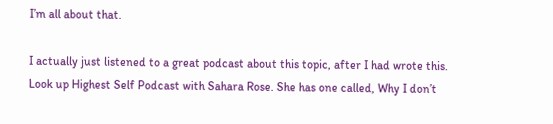I’m all about that.

I actually just listened to a great podcast about this topic, after I had wrote this. Look up Highest Self Podcast with Sahara Rose. She has one called, Why I don’t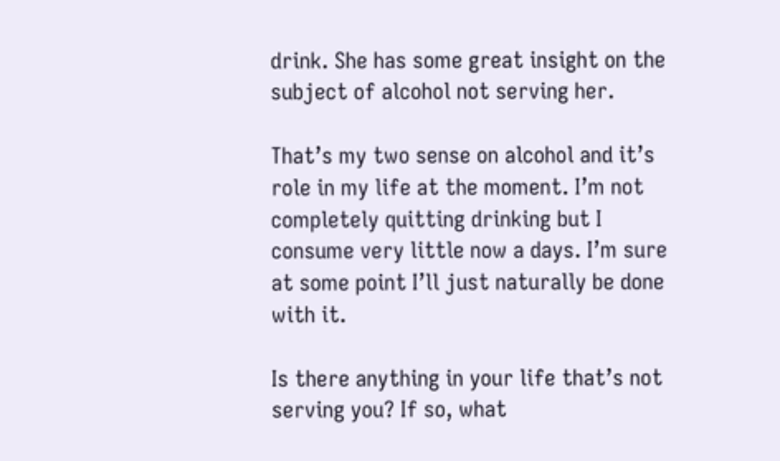drink. She has some great insight on the subject of alcohol not serving her.

That’s my two sense on alcohol and it’s role in my life at the moment. I’m not completely quitting drinking but I consume very little now a days. I’m sure at some point I’ll just naturally be done with it.

Is there anything in your life that’s not serving you? If so, what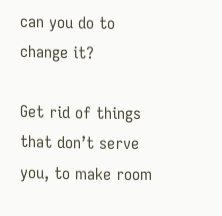can you do to change it?

Get rid of things that don’t serve you, to make room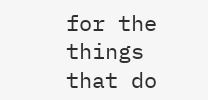for the things that do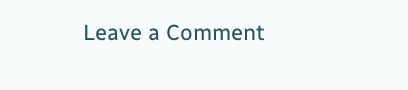Leave a Comment